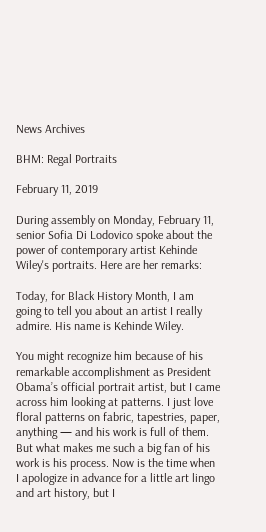News Archives

BHM: Regal Portraits

February 11, 2019

During assembly on Monday, February 11, senior Sofia Di Lodovico spoke about the power of contemporary artist Kehinde Wiley's portraits. Here are her remarks:

Today, for Black History Month, I am going to tell you about an artist I really admire. His name is Kehinde Wiley.

You might recognize him because of his remarkable accomplishment as President Obama’s official portrait artist, but I came across him looking at patterns. I just love floral patterns on fabric, tapestries, paper, anything — and his work is full of them. But what makes me such a big fan of his work is his process. Now is the time when I apologize in advance for a little art lingo and art history, but I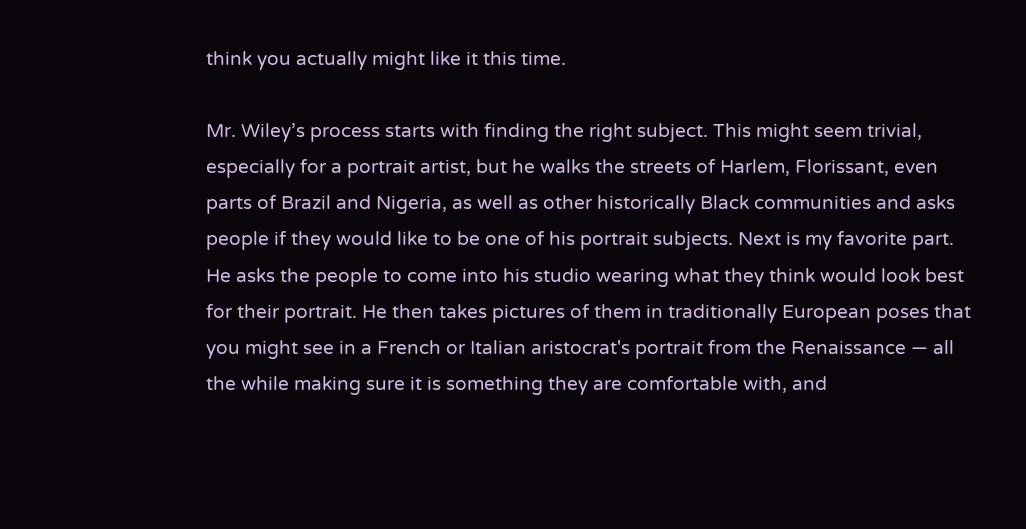think you actually might like it this time.

Mr. Wiley’s process starts with finding the right subject. This might seem trivial, especially for a portrait artist, but he walks the streets of Harlem, Florissant, even parts of Brazil and Nigeria, as well as other historically Black communities and asks people if they would like to be one of his portrait subjects. Next is my favorite part. He asks the people to come into his studio wearing what they think would look best for their portrait. He then takes pictures of them in traditionally European poses that you might see in a French or Italian aristocrat's portrait from the Renaissance — all the while making sure it is something they are comfortable with, and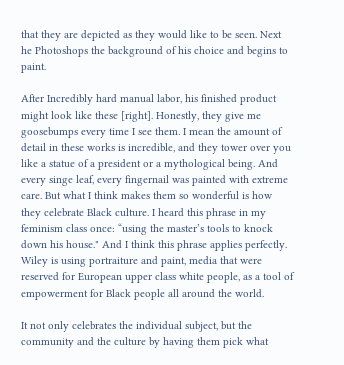that they are depicted as they would like to be seen. Next he Photoshops the background of his choice and begins to paint.

After Incredibly hard manual labor, his finished product might look like these [right]. Honestly, they give me goosebumps every time I see them. I mean the amount of detail in these works is incredible, and they tower over you like a statue of a president or a mythological being. And every singe leaf, every fingernail was painted with extreme care. But what I think makes them so wonderful is how they celebrate Black culture. I heard this phrase in my feminism class once: “using the master’s tools to knock down his house." And I think this phrase applies perfectly. Wiley is using portraiture and paint, media that were reserved for European upper class white people, as a tool of empowerment for Black people all around the world.

It not only celebrates the individual subject, but the community and the culture by having them pick what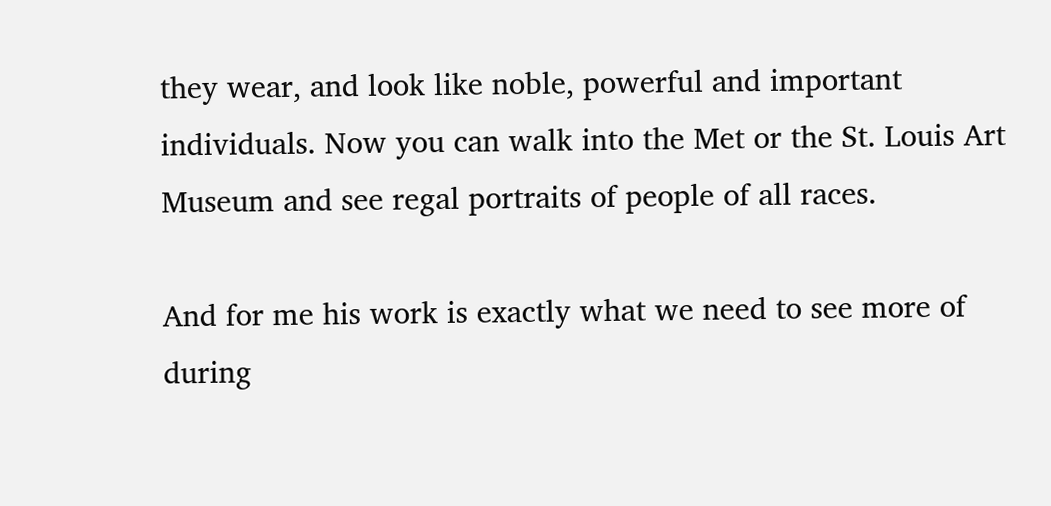they wear, and look like noble, powerful and important individuals. Now you can walk into the Met or the St. Louis Art Museum and see regal portraits of people of all races.

And for me his work is exactly what we need to see more of during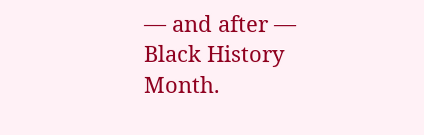— and after — Black History Month.